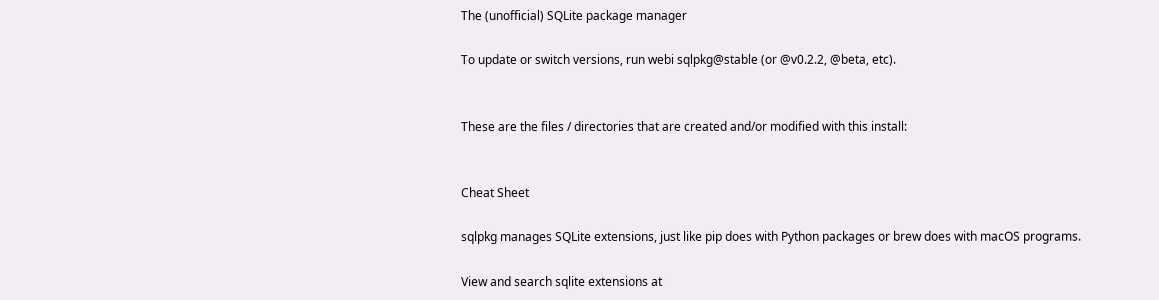The (unofficial) SQLite package manager

To update or switch versions, run webi sqlpkg@stable (or @v0.2.2, @beta, etc).


These are the files / directories that are created and/or modified with this install:


Cheat Sheet

sqlpkg manages SQLite extensions, just like pip does with Python packages or brew does with macOS programs.

View and search sqlite extensions at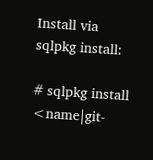Install via sqlpkg install:

# sqlpkg install <name|git-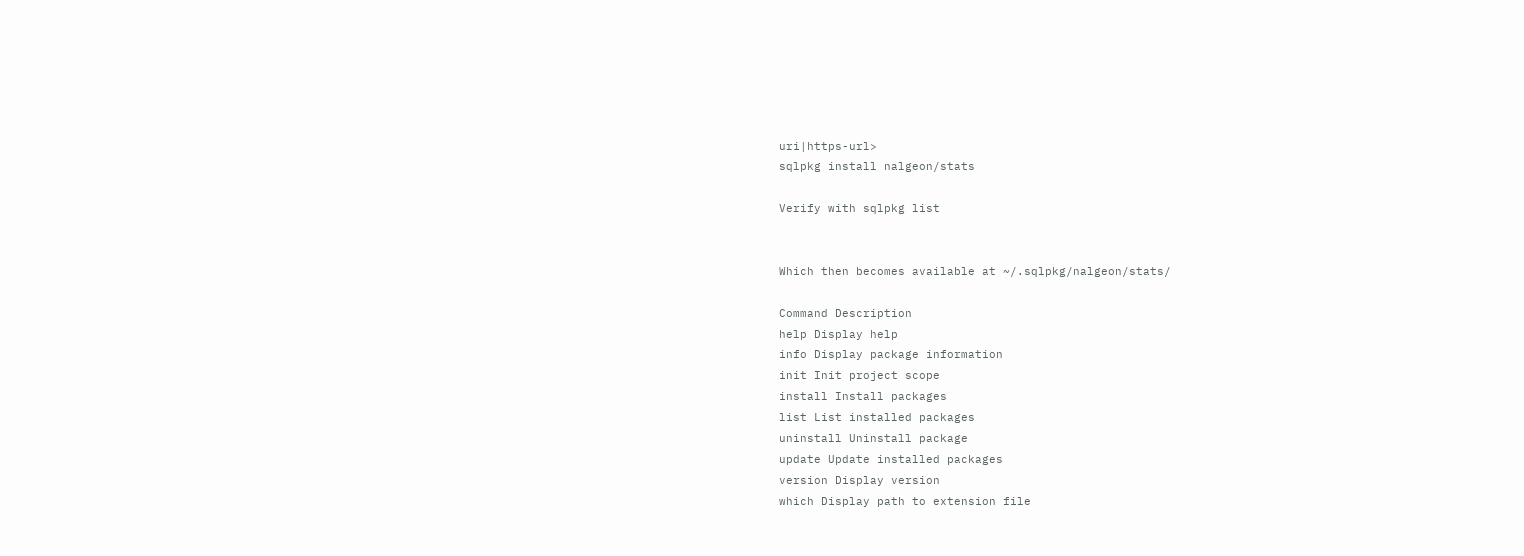uri|https-url>
sqlpkg install nalgeon/stats

Verify with sqlpkg list


Which then becomes available at ~/.sqlpkg/nalgeon/stats/

Command Description
help Display help
info Display package information
init Init project scope
install Install packages
list List installed packages
uninstall Uninstall package
update Update installed packages
version Display version
which Display path to extension file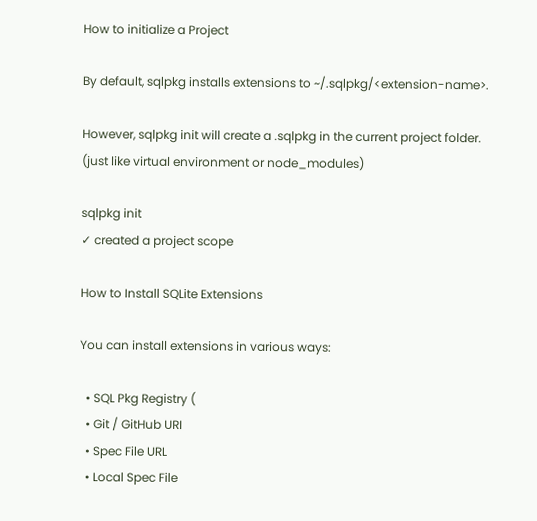How to initialize a Project

By default, sqlpkg installs extensions to ~/.sqlpkg/<extension-name>.

However, sqlpkg init will create a .sqlpkg in the current project folder.
(just like virtual environment or node_modules)

sqlpkg init
✓ created a project scope

How to Install SQLite Extensions

You can install extensions in various ways:

  • SQL Pkg Registry (
  • Git / GitHub URI
  • Spec File URL
  • Local Spec File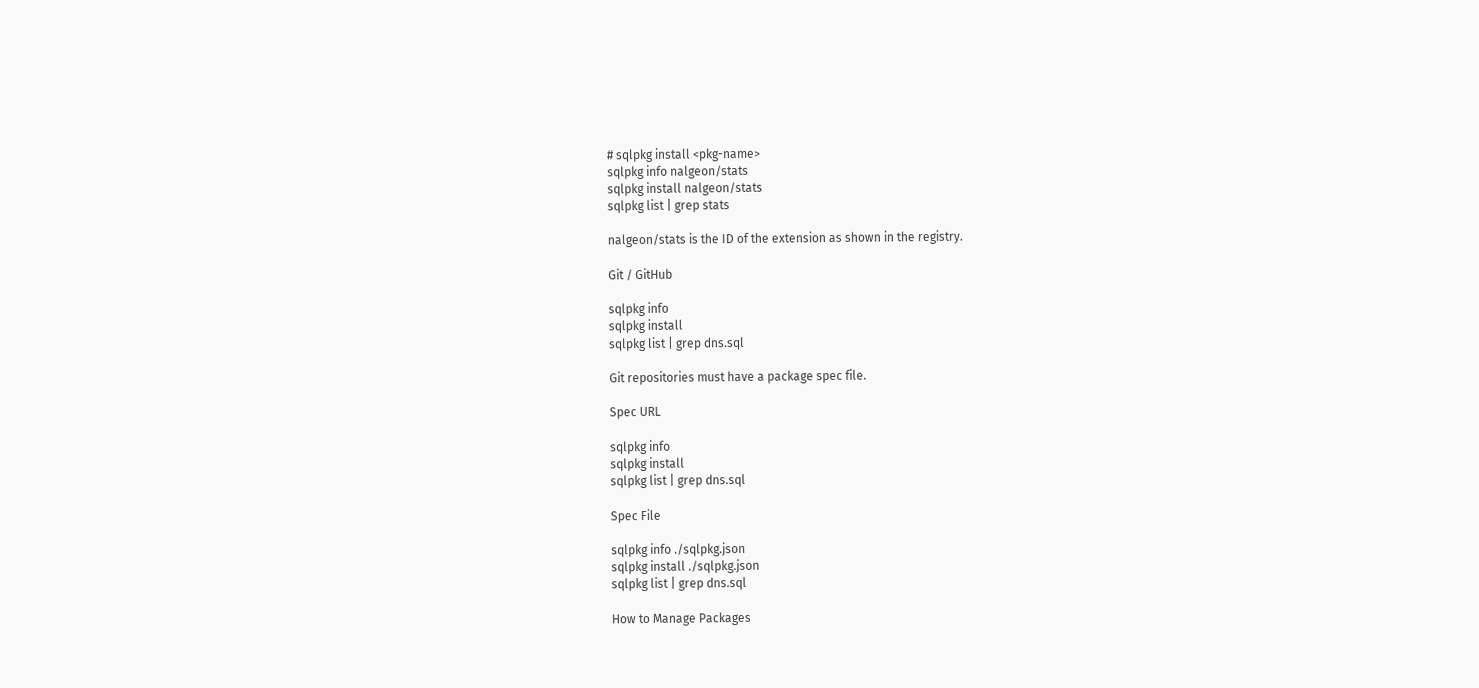# sqlpkg install <pkg-name>
sqlpkg info nalgeon/stats
sqlpkg install nalgeon/stats
sqlpkg list | grep stats

nalgeon/stats is the ID of the extension as shown in the registry.

Git / GitHub

sqlpkg info
sqlpkg install
sqlpkg list | grep dns.sql

Git repositories must have a package spec file.

Spec URL

sqlpkg info
sqlpkg install
sqlpkg list | grep dns.sql

Spec File

sqlpkg info ./sqlpkg.json
sqlpkg install ./sqlpkg.json
sqlpkg list | grep dns.sql

How to Manage Packages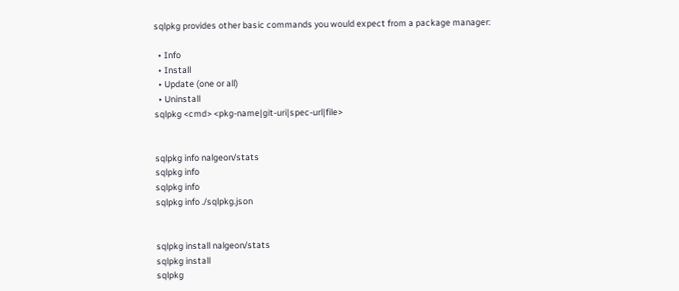sqlpkg provides other basic commands you would expect from a package manager:

  • Info
  • Install
  • Update (one or all)
  • Uninstall
sqlpkg <cmd> <pkg-name|git-uri|spec-url|file>


sqlpkg info nalgeon/stats
sqlpkg info
sqlpkg info
sqlpkg info ./sqlpkg.json


sqlpkg install nalgeon/stats
sqlpkg install
sqlpkg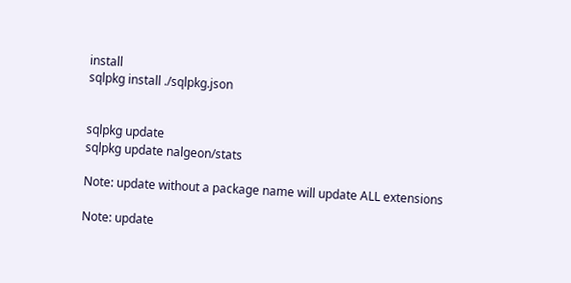install
sqlpkg install ./sqlpkg.json


sqlpkg update
sqlpkg update nalgeon/stats

Note: update without a package name will update ALL extensions

Note: update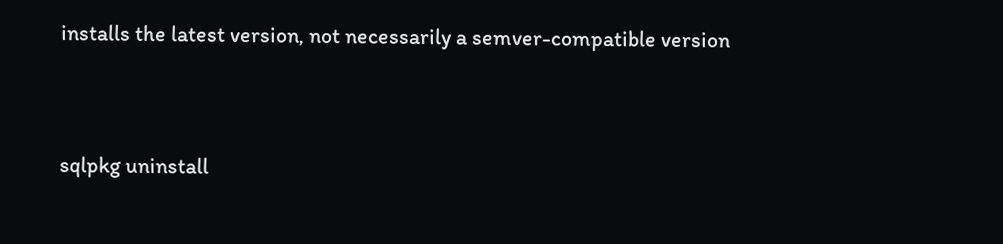installs the latest version, not necessarily a semver-compatible version


sqlpkg uninstall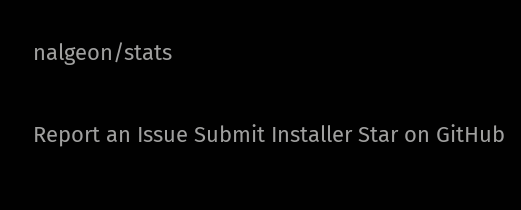nalgeon/stats


Report an Issue Submit Installer Star on GitHub